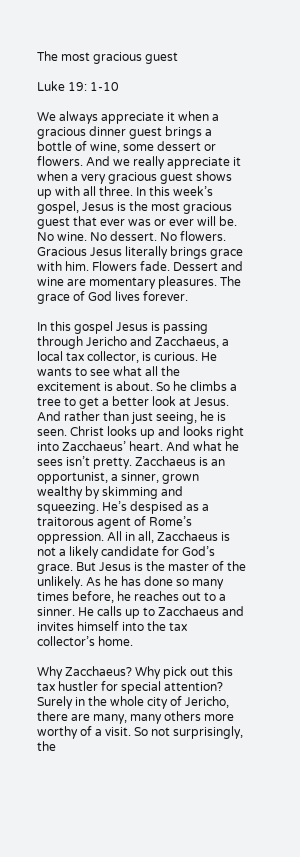The most gracious guest

Luke 19: 1-10

We always appreciate it when a gracious dinner guest brings a bottle of wine, some dessert or flowers. And we really appreciate it when a very gracious guest shows up with all three. In this week’s gospel, Jesus is the most gracious guest that ever was or ever will be. No wine. No dessert. No flowers. Gracious Jesus literally brings grace with him. Flowers fade. Dessert and wine are momentary pleasures. The grace of God lives forever.

In this gospel Jesus is passing through Jericho and Zacchaeus, a local tax collector, is curious. He wants to see what all the excitement is about. So he climbs a tree to get a better look at Jesus. And rather than just seeing, he is seen. Christ looks up and looks right into Zacchaeus’ heart. And what he sees isn’t pretty. Zacchaeus is an opportunist, a sinner, grown wealthy by skimming and squeezing. He’s despised as a traitorous agent of Rome’s oppression. All in all, Zacchaeus is not a likely candidate for God’s grace. But Jesus is the master of the unlikely. As he has done so many times before, he reaches out to a sinner. He calls up to Zacchaeus and invites himself into the tax collector’s home.

Why Zacchaeus? Why pick out this tax hustler for special attention? Surely in the whole city of Jericho, there are many, many others more worthy of a visit. So not surprisingly, the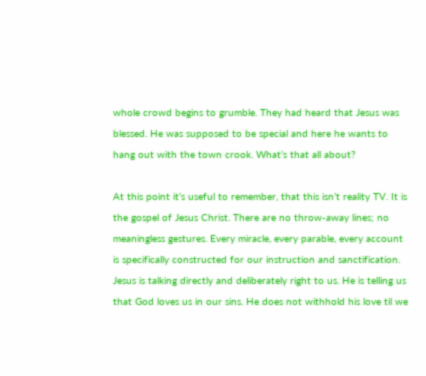whole crowd begins to grumble. They had heard that Jesus was blessed. He was supposed to be special and here he wants to hang out with the town crook. What’s that all about?

At this point it’s useful to remember, that this isn’t reality TV. It is the gospel of Jesus Christ. There are no throw-away lines; no meaningless gestures. Every miracle, every parable, every account is specifically constructed for our instruction and sanctification. Jesus is talking directly and deliberately right to us. He is telling us that God loves us in our sins. He does not withhold his love til we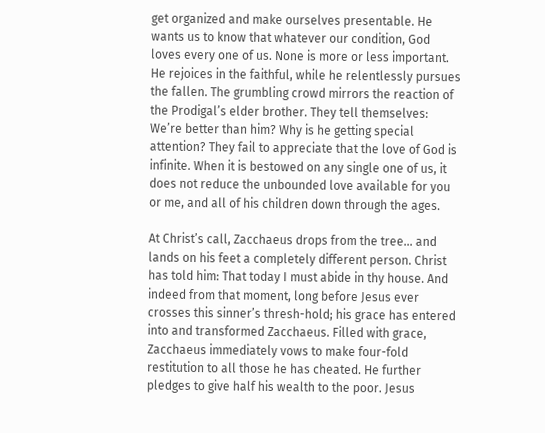get organized and make ourselves presentable. He wants us to know that whatever our condition, God loves every one of us. None is more or less important. He rejoices in the faithful, while he relentlessly pursues the fallen. The grumbling crowd mirrors the reaction of the Prodigal’s elder brother. They tell themselves: We’re better than him? Why is he getting special attention? They fail to appreciate that the love of God is infinite. When it is bestowed on any single one of us, it does not reduce the unbounded love available for you or me, and all of his children down through the ages.

At Christ’s call, Zacchaeus drops from the tree… and lands on his feet a completely different person. Christ has told him: That today I must abide in thy house. And indeed from that moment, long before Jesus ever crosses this sinner’s thresh-hold; his grace has entered into and transformed Zacchaeus. Filled with grace, Zacchaeus immediately vows to make four-fold restitution to all those he has cheated. He further pledges to give half his wealth to the poor. Jesus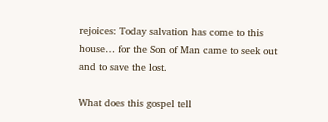rejoices: Today salvation has come to this house… for the Son of Man came to seek out and to save the lost.

What does this gospel tell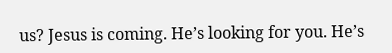us? Jesus is coming. He’s looking for you. He’s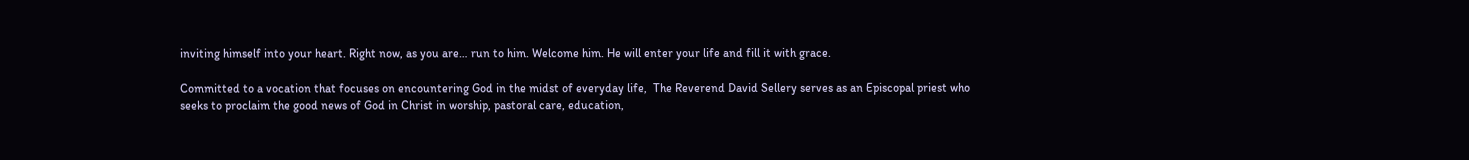inviting himself into your heart. Right now, as you are… run to him. Welcome him. He will enter your life and fill it with grace.

Committed to a vocation that focuses on encountering God in the midst of everyday life,  The Reverend David Sellery serves as an Episcopal priest who seeks to proclaim the good news of God in Christ in worship, pastoral care, education,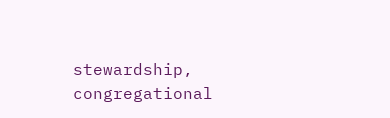stewardship, congregational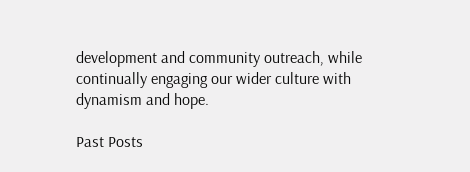development and community outreach, while continually engaging our wider culture with dynamism and hope.

Past Posts